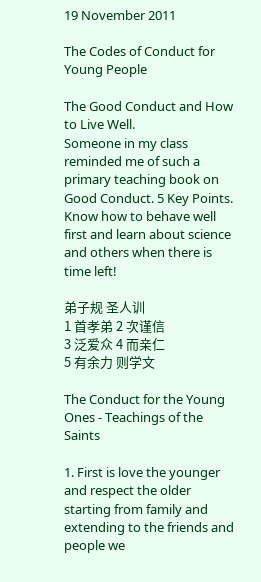19 November 2011

The Codes of Conduct for Young People

The Good Conduct and How to Live Well.
Someone in my class reminded me of such a primary teaching book on Good Conduct. 5 Key Points. Know how to behave well first and learn about science and others when there is time left!

弟子规 圣人训
1 首孝弟 2 次谨信
3 泛爱众 4 而亲仁
5 有余力 则学文

The Conduct for the Young Ones - Teachings of the Saints

1. First is love the younger and respect the older starting from family and extending to the friends and people we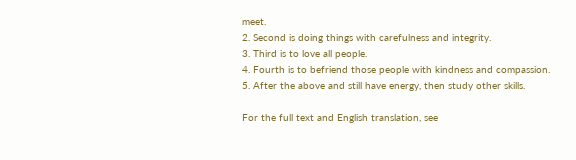meet.
2. Second is doing things with carefulness and integrity.
3. Third is to love all people.
4. Fourth is to befriend those people with kindness and compassion.
5. After the above and still have energy, then study other skills.

For the full text and English translation, see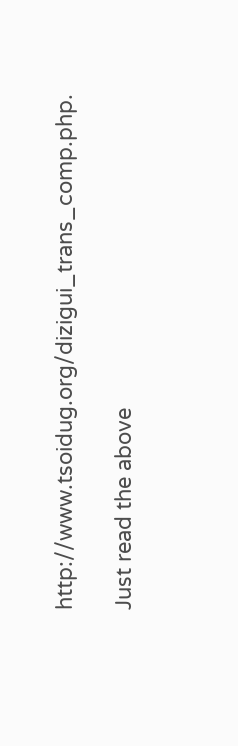http://www.tsoidug.org/dizigui_trans_comp.php.

Just read the above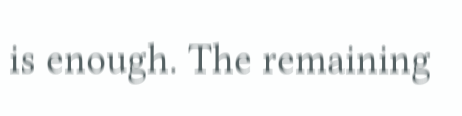is enough. The remaining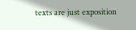texts are just exposition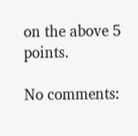on the above 5 points.

No comments: